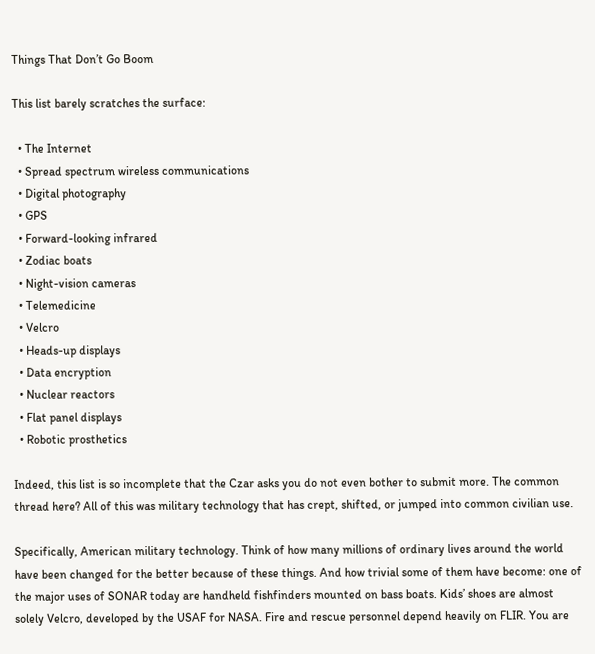Things That Don’t Go Boom

This list barely scratches the surface:

  • The Internet
  • Spread spectrum wireless communications
  • Digital photography
  • GPS
  • Forward-looking infrared
  • Zodiac boats
  • Night-vision cameras
  • Telemedicine
  • Velcro
  • Heads-up displays
  • Data encryption
  • Nuclear reactors
  • Flat panel displays
  • Robotic prosthetics

Indeed, this list is so incomplete that the Czar asks you do not even bother to submit more. The common thread here? All of this was military technology that has crept, shifted, or jumped into common civilian use.

Specifically, American military technology. Think of how many millions of ordinary lives around the world have been changed for the better because of these things. And how trivial some of them have become: one of the major uses of SONAR today are handheld fishfinders mounted on bass boats. Kids’ shoes are almost solely Velcro, developed by the USAF for NASA. Fire and rescue personnel depend heavily on FLIR. You are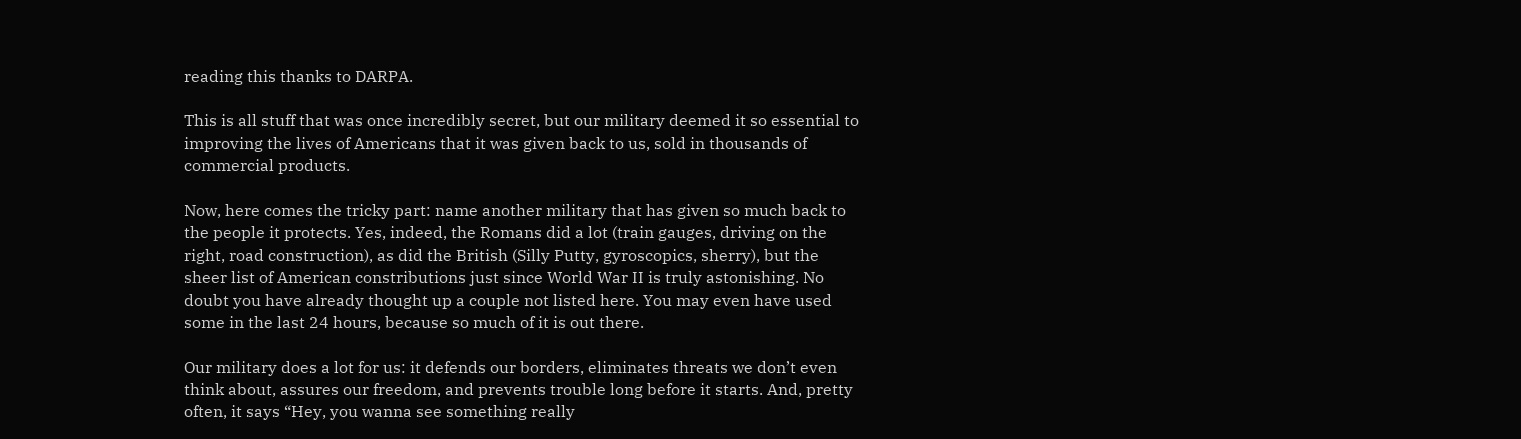reading this thanks to DARPA.

This is all stuff that was once incredibly secret, but our military deemed it so essential to improving the lives of Americans that it was given back to us, sold in thousands of commercial products.

Now, here comes the tricky part: name another military that has given so much back to the people it protects. Yes, indeed, the Romans did a lot (train gauges, driving on the right, road construction), as did the British (Silly Putty, gyroscopics, sherry), but the sheer list of American constributions just since World War II is truly astonishing. No doubt you have already thought up a couple not listed here. You may even have used some in the last 24 hours, because so much of it is out there.

Our military does a lot for us: it defends our borders, eliminates threats we don’t even think about, assures our freedom, and prevents trouble long before it starts. And, pretty often, it says “Hey, you wanna see something really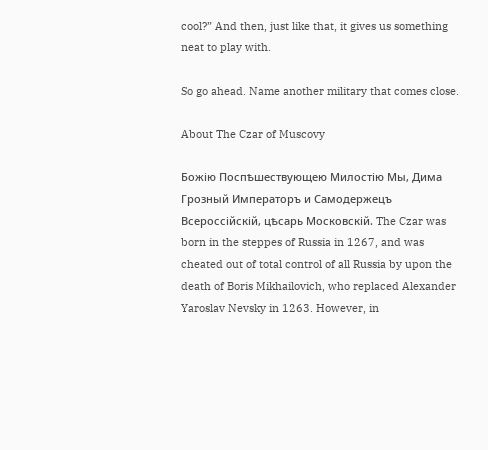cool?” And then, just like that, it gives us something neat to play with.

So go ahead. Name another military that comes close.

About The Czar of Muscovy

Божію Поспѣшествующею Милостію Мы, Дима Грозный Императоръ и Самодержецъ Всероссiйскiй, цѣсарь Московскiй. The Czar was born in the steppes of Russia in 1267, and was cheated out of total control of all Russia by upon the death of Boris Mikhailovich, who replaced Alexander Yaroslav Nevsky in 1263. However, in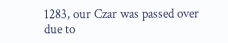1283, our Czar was passed over due to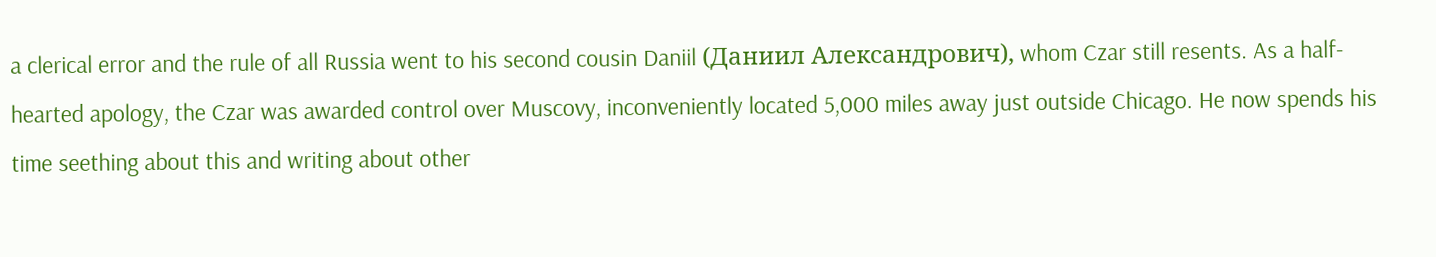a clerical error and the rule of all Russia went to his second cousin Daniil (Даниил Александрович), whom Czar still resents. As a half-hearted apology, the Czar was awarded control over Muscovy, inconveniently located 5,000 miles away just outside Chicago. He now spends his time seething about this and writing about other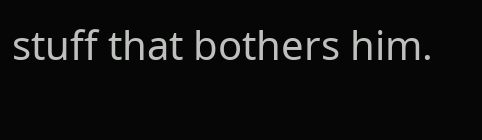stuff that bothers him.